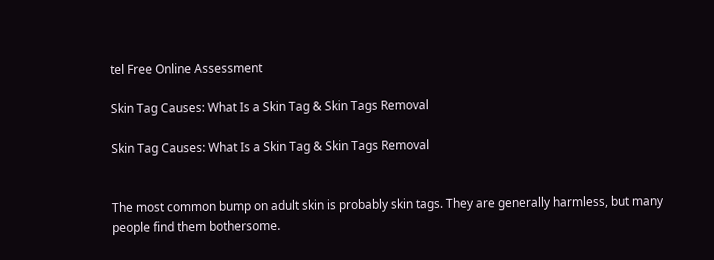tel Free Online Assessment

Skin Tag Causes: What Is a Skin Tag & Skin Tags Removal

Skin Tag Causes: What Is a Skin Tag & Skin Tags Removal


The most common bump on adult skin is probably skin tags. They are generally harmless, but many people find them bothersome.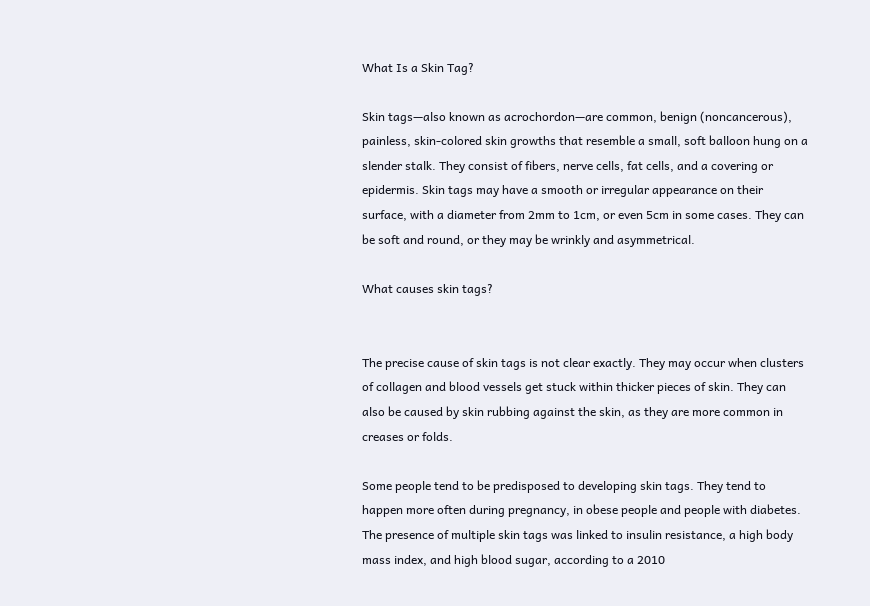What Is a Skin Tag?

Skin tags—also known as acrochordon—are common, benign (noncancerous), painless, skin-colored skin growths that resemble a small, soft balloon hung on a slender stalk. They consist of fibers, nerve cells, fat cells, and a covering or epidermis. Skin tags may have a smooth or irregular appearance on their surface, with a diameter from 2mm to 1cm, or even 5cm in some cases. They can be soft and round, or they may be wrinkly and asymmetrical.

What causes skin tags?


The precise cause of skin tags is not clear exactly. They may occur when clusters of collagen and blood vessels get stuck within thicker pieces of skin. They can also be caused by skin rubbing against the skin, as they are more common in creases or folds.

Some people tend to be predisposed to developing skin tags. They tend to happen more often during pregnancy, in obese people and people with diabetes. The presence of multiple skin tags was linked to insulin resistance, a high body mass index, and high blood sugar, according to a 2010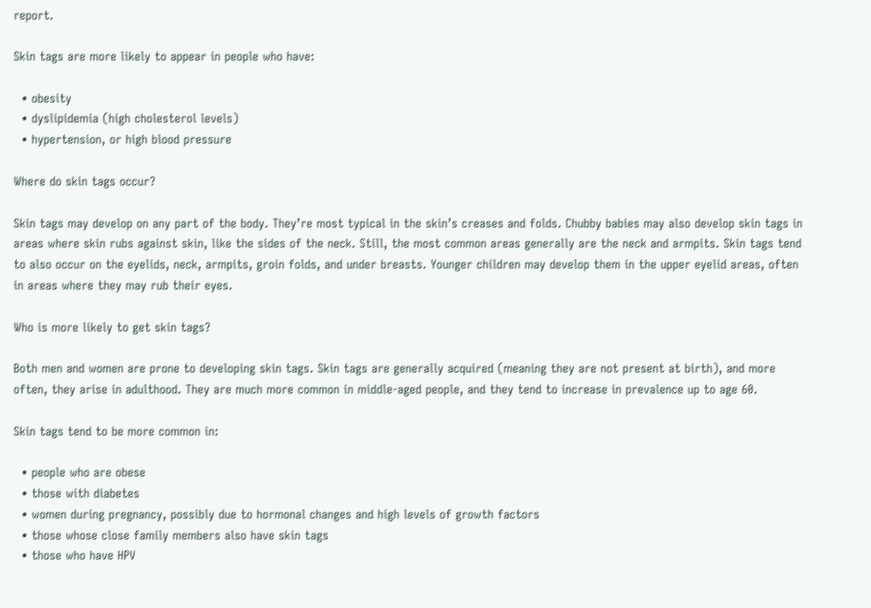report.

Skin tags are more likely to appear in people who have:

  • obesity
  • dyslipidemia (high cholesterol levels)
  • hypertension, or high blood pressure

Where do skin tags occur?

Skin tags may develop on any part of the body. They’re most typical in the skin’s creases and folds. Chubby babies may also develop skin tags in areas where skin rubs against skin, like the sides of the neck. Still, the most common areas generally are the neck and armpits. Skin tags tend to also occur on the eyelids, neck, armpits, groin folds, and under breasts. Younger children may develop them in the upper eyelid areas, often in areas where they may rub their eyes.

Who is more likely to get skin tags?

Both men and women are prone to developing skin tags. Skin tags are generally acquired (meaning they are not present at birth), and more often, they arise in adulthood. They are much more common in middle-aged people, and they tend to increase in prevalence up to age 60.

Skin tags tend to be more common in:

  • people who are obese
  • those with diabetes
  • women during pregnancy, possibly due to hormonal changes and high levels of growth factors
  • those whose close family members also have skin tags
  • those who have HPV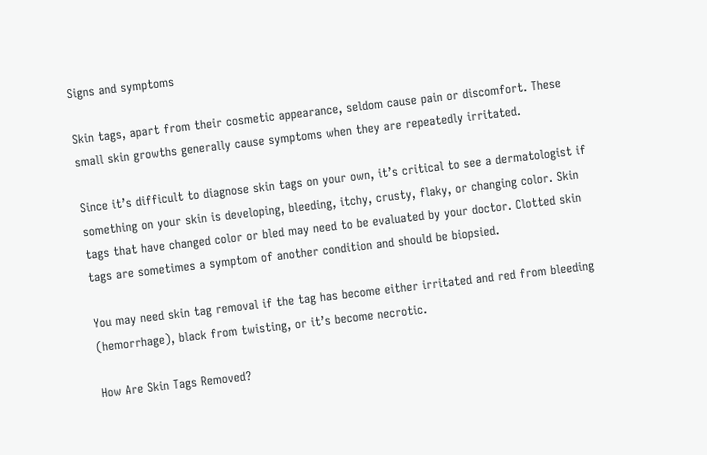Signs and symptoms

Skin tags, apart from their cosmetic appearance, seldom cause pain or discomfort. These small skin growths generally cause symptoms when they are repeatedly irritated.

Since it’s difficult to diagnose skin tags on your own, it’s critical to see a dermatologist if something on your skin is developing, bleeding, itchy, crusty, flaky, or changing color. Skin tags that have changed color or bled may need to be evaluated by your doctor. Clotted skin tags are sometimes a symptom of another condition and should be biopsied.

You may need skin tag removal if the tag has become either irritated and red from bleeding (hemorrhage), black from twisting, or it’s become necrotic.

How Are Skin Tags Removed?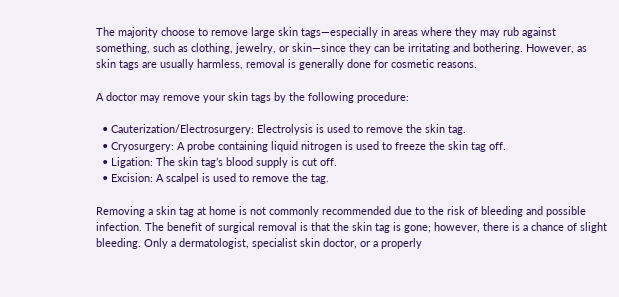The majority choose to remove large skin tags—especially in areas where they may rub against something, such as clothing, jewelry, or skin—since they can be irritating and bothering. However, as skin tags are usually harmless, removal is generally done for cosmetic reasons.

A doctor may remove your skin tags by the following procedure:

  • Cauterization/Electrosurgery: Electrolysis is used to remove the skin tag.
  • Cryosurgery: A probe containing liquid nitrogen is used to freeze the skin tag off.
  • Ligation: The skin tag’s blood supply is cut off.
  • Excision: A scalpel is used to remove the tag.

Removing a skin tag at home is not commonly recommended due to the risk of bleeding and possible infection. The benefit of surgical removal is that the skin tag is gone; however, there is a chance of slight bleeding. Only a dermatologist, specialist skin doctor, or a properly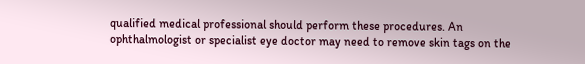qualified medical professional should perform these procedures. An ophthalmologist or specialist eye doctor may need to remove skin tags on the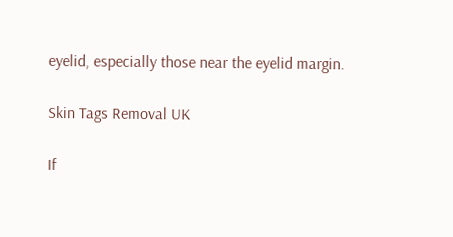eyelid, especially those near the eyelid margin.

Skin Tags Removal UK

If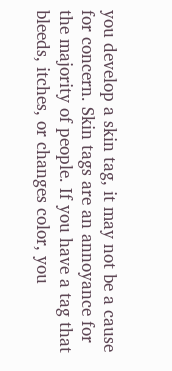you develop a skin tag, it may not be a cause for concern. Skin tags are an annoyance for the majority of people. If you have a tag that bleeds, itches, or changes color, you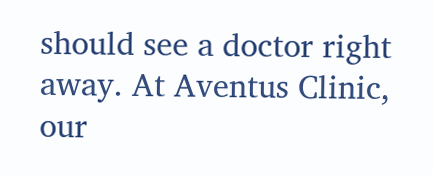should see a doctor right away. At Aventus Clinic, our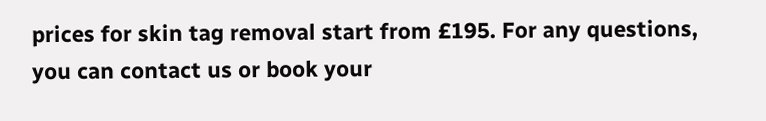prices for skin tag removal start from £195. For any questions, you can contact us or book your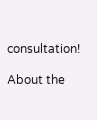consultation!

About the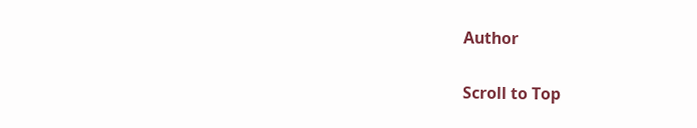Author

Scroll to Top